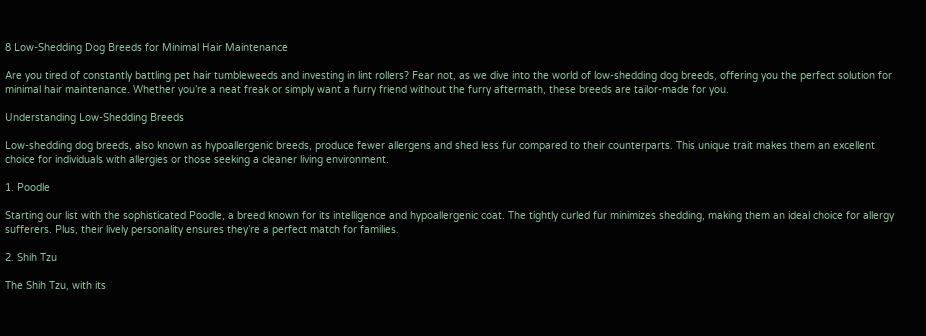8 Low-Shedding Dog Breeds for Minimal Hair Maintenance

Are you tired of constantly battling pet hair tumbleweeds and investing in lint rollers? Fear not, as we dive into the world of low-shedding dog breeds, offering you the perfect solution for minimal hair maintenance. Whether you’re a neat freak or simply want a furry friend without the furry aftermath, these breeds are tailor-made for you.

Understanding Low-Shedding Breeds

Low-shedding dog breeds, also known as hypoallergenic breeds, produce fewer allergens and shed less fur compared to their counterparts. This unique trait makes them an excellent choice for individuals with allergies or those seeking a cleaner living environment.

1. Poodle

Starting our list with the sophisticated Poodle, a breed known for its intelligence and hypoallergenic coat. The tightly curled fur minimizes shedding, making them an ideal choice for allergy sufferers. Plus, their lively personality ensures they’re a perfect match for families.

2. Shih Tzu

The Shih Tzu, with its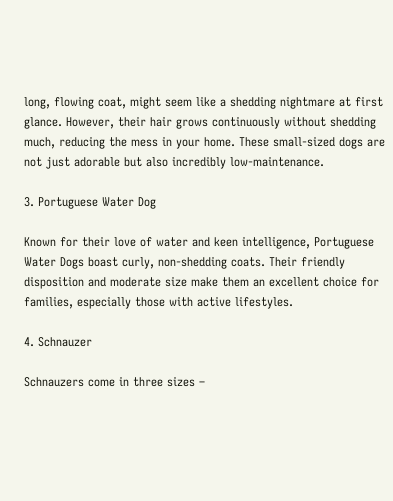long, flowing coat, might seem like a shedding nightmare at first glance. However, their hair grows continuously without shedding much, reducing the mess in your home. These small-sized dogs are not just adorable but also incredibly low-maintenance.

3. Portuguese Water Dog

Known for their love of water and keen intelligence, Portuguese Water Dogs boast curly, non-shedding coats. Their friendly disposition and moderate size make them an excellent choice for families, especially those with active lifestyles.

4. Schnauzer

Schnauzers come in three sizes –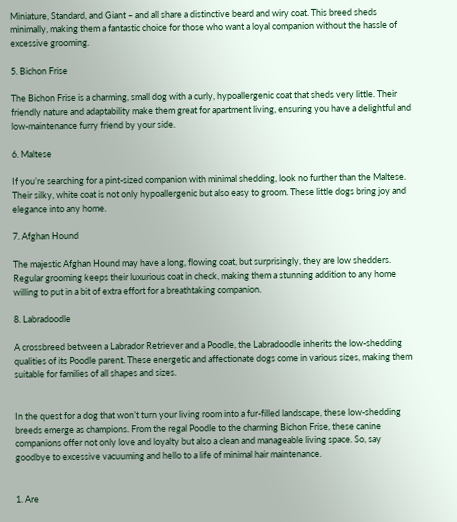Miniature, Standard, and Giant – and all share a distinctive beard and wiry coat. This breed sheds minimally, making them a fantastic choice for those who want a loyal companion without the hassle of excessive grooming.

5. Bichon Frise

The Bichon Frise is a charming, small dog with a curly, hypoallergenic coat that sheds very little. Their friendly nature and adaptability make them great for apartment living, ensuring you have a delightful and low-maintenance furry friend by your side.

6. Maltese

If you’re searching for a pint-sized companion with minimal shedding, look no further than the Maltese. Their silky, white coat is not only hypoallergenic but also easy to groom. These little dogs bring joy and elegance into any home.

7. Afghan Hound

The majestic Afghan Hound may have a long, flowing coat, but surprisingly, they are low shedders. Regular grooming keeps their luxurious coat in check, making them a stunning addition to any home willing to put in a bit of extra effort for a breathtaking companion.

8. Labradoodle

A crossbreed between a Labrador Retriever and a Poodle, the Labradoodle inherits the low-shedding qualities of its Poodle parent. These energetic and affectionate dogs come in various sizes, making them suitable for families of all shapes and sizes.


In the quest for a dog that won’t turn your living room into a fur-filled landscape, these low-shedding breeds emerge as champions. From the regal Poodle to the charming Bichon Frise, these canine companions offer not only love and loyalty but also a clean and manageable living space. So, say goodbye to excessive vacuuming and hello to a life of minimal hair maintenance.


1. Are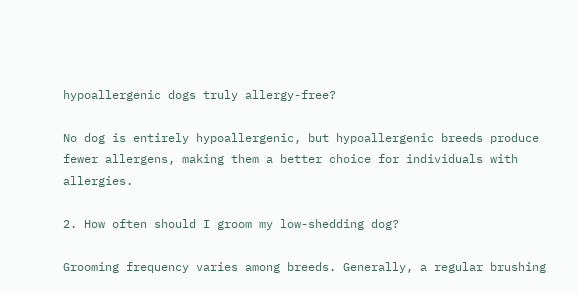hypoallergenic dogs truly allergy-free?

No dog is entirely hypoallergenic, but hypoallergenic breeds produce fewer allergens, making them a better choice for individuals with allergies.

2. How often should I groom my low-shedding dog?

Grooming frequency varies among breeds. Generally, a regular brushing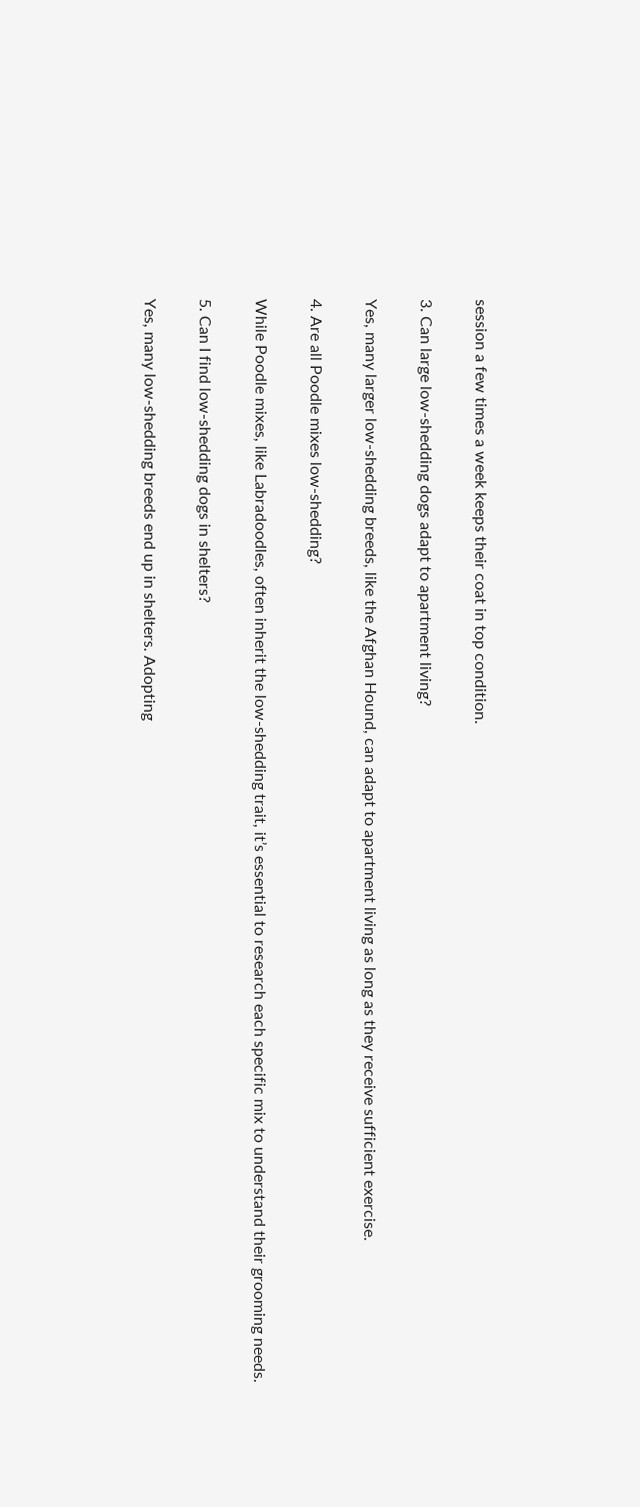session a few times a week keeps their coat in top condition.

3. Can large low-shedding dogs adapt to apartment living?

Yes, many larger low-shedding breeds, like the Afghan Hound, can adapt to apartment living as long as they receive sufficient exercise.

4. Are all Poodle mixes low-shedding?

While Poodle mixes, like Labradoodles, often inherit the low-shedding trait, it’s essential to research each specific mix to understand their grooming needs.

5. Can I find low-shedding dogs in shelters?

Yes, many low-shedding breeds end up in shelters. Adopting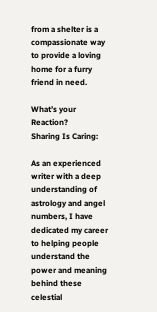from a shelter is a compassionate way to provide a loving home for a furry friend in need.

What’s your Reaction?
Sharing Is Caring:

As an experienced writer with a deep understanding of astrology and angel numbers, I have dedicated my career to helping people understand the power and meaning behind these celestial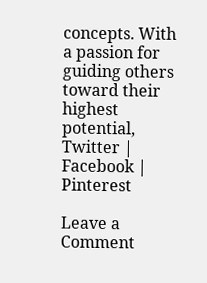concepts. With a passion for guiding others toward their highest potential, Twitter | Facebook | Pinterest

Leave a Comment